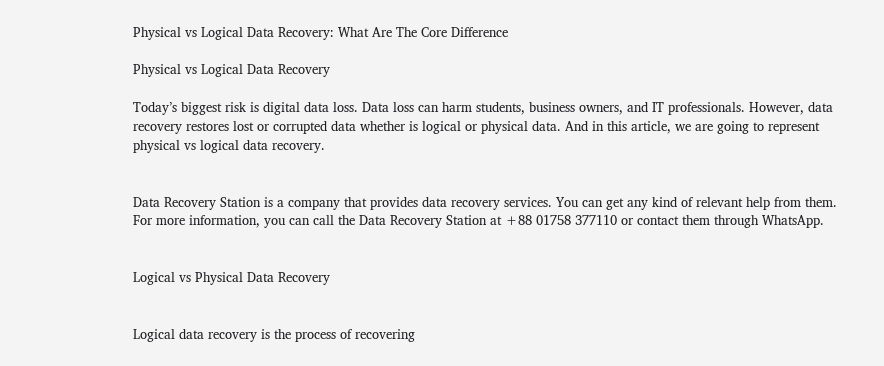Physical vs Logical Data Recovery: What Are The Core Difference

Physical vs Logical Data Recovery

Today’s biggest risk is digital data loss. Data loss can harm students, business owners, and IT professionals. However, data recovery restores lost or corrupted data whether is logical or physical data. And in this article, we are going to represent physical vs logical data recovery.


Data Recovery Station is a company that provides data recovery services. You can get any kind of relevant help from them. For more information, you can call the Data Recovery Station at +88 01758 377110 or contact them through WhatsApp.


Logical vs Physical Data Recovery


Logical data recovery is the process of recovering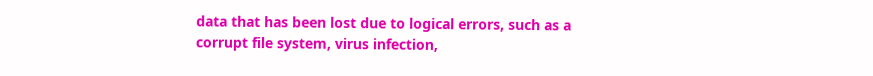data that has been lost due to logical errors, such as a corrupt file system, virus infection,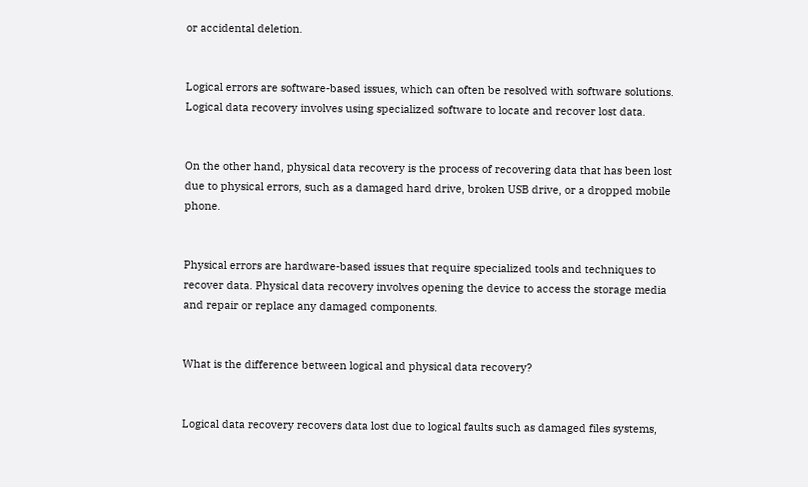or accidental deletion.


Logical errors are software-based issues, which can often be resolved with software solutions. Logical data recovery involves using specialized software to locate and recover lost data.


On the other hand, physical data recovery is the process of recovering data that has been lost due to physical errors, such as a damaged hard drive, broken USB drive, or a dropped mobile phone.


Physical errors are hardware-based issues that require specialized tools and techniques to recover data. Physical data recovery involves opening the device to access the storage media and repair or replace any damaged components.


What is the difference between logical and physical data recovery?


Logical data recovery recovers data lost due to logical faults such as damaged files systems,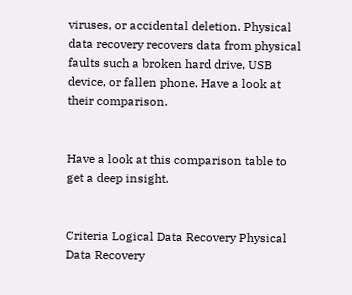viruses, or accidental deletion. Physical data recovery recovers data from physical faults such a broken hard drive, USB device, or fallen phone. Have a look at their comparison.


Have a look at this comparison table to get a deep insight.


Criteria Logical Data Recovery Physical Data Recovery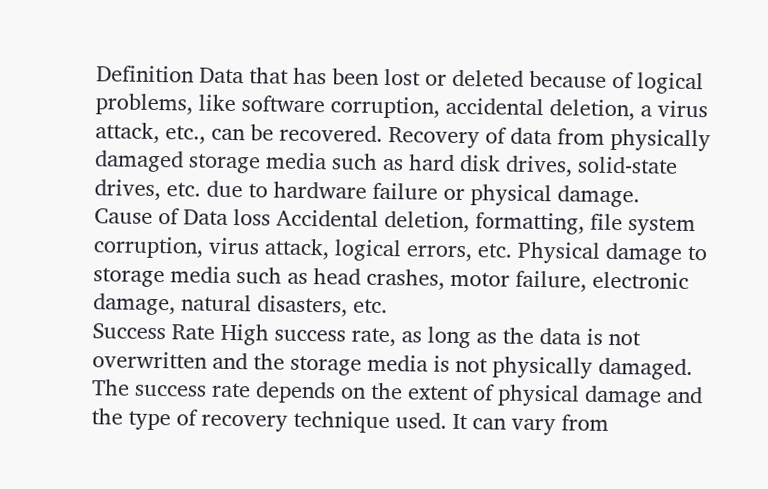Definition Data that has been lost or deleted because of logical problems, like software corruption, accidental deletion, a virus attack, etc., can be recovered. Recovery of data from physically damaged storage media such as hard disk drives, solid-state drives, etc. due to hardware failure or physical damage.
Cause of Data loss Accidental deletion, formatting, file system corruption, virus attack, logical errors, etc. Physical damage to storage media such as head crashes, motor failure, electronic damage, natural disasters, etc.
Success Rate High success rate, as long as the data is not overwritten and the storage media is not physically damaged. The success rate depends on the extent of physical damage and the type of recovery technique used. It can vary from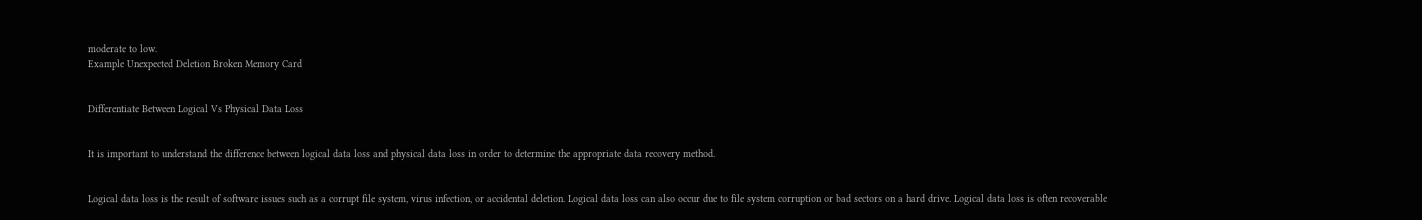moderate to low.
Example Unexpected Deletion Broken Memory Card


Differentiate Between Logical Vs Physical Data Loss


It is important to understand the difference between logical data loss and physical data loss in order to determine the appropriate data recovery method.


Logical data loss is the result of software issues such as a corrupt file system, virus infection, or accidental deletion. Logical data loss can also occur due to file system corruption or bad sectors on a hard drive. Logical data loss is often recoverable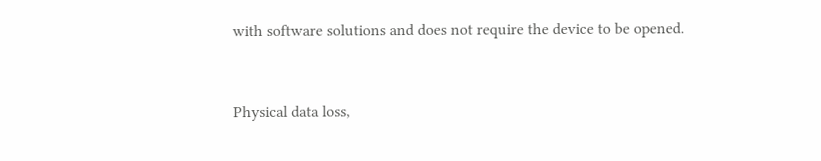with software solutions and does not require the device to be opened.


Physical data loss,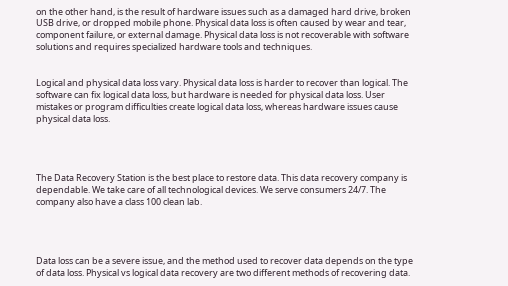on the other hand, is the result of hardware issues such as a damaged hard drive, broken USB drive, or dropped mobile phone. Physical data loss is often caused by wear and tear, component failure, or external damage. Physical data loss is not recoverable with software solutions and requires specialized hardware tools and techniques.


Logical and physical data loss vary. Physical data loss is harder to recover than logical. The software can fix logical data loss, but hardware is needed for physical data loss. User mistakes or program difficulties create logical data loss, whereas hardware issues cause physical data loss.




The Data Recovery Station is the best place to restore data. This data recovery company is dependable. We take care of all technological devices. We serve consumers 24/7. The company also have a class 100 clean lab.




Data loss can be a severe issue, and the method used to recover data depends on the type of data loss. Physical vs logical data recovery are two different methods of recovering data.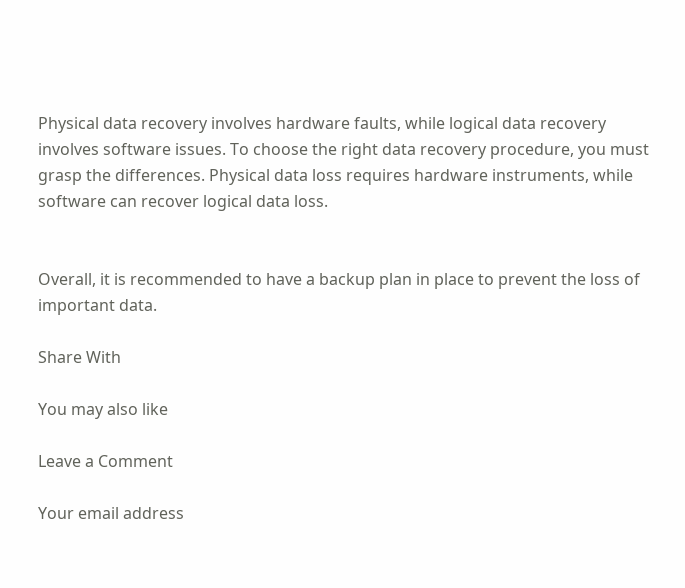Physical data recovery involves hardware faults, while logical data recovery involves software issues. To choose the right data recovery procedure, you must grasp the differences. Physical data loss requires hardware instruments, while software can recover logical data loss.


Overall, it is recommended to have a backup plan in place to prevent the loss of important data.

Share With

You may also like

Leave a Comment

Your email address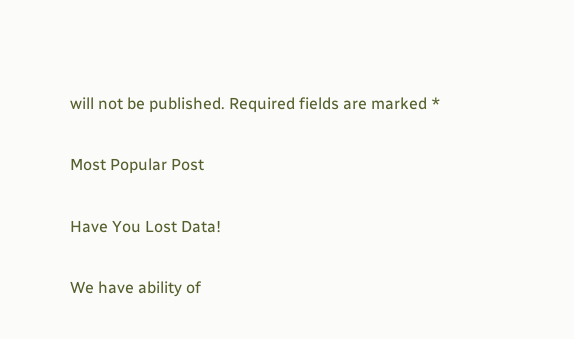will not be published. Required fields are marked *

Most Popular Post

Have You Lost Data!

We have ability of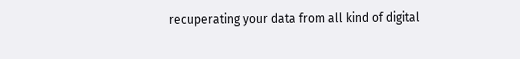recuperating your data from all kind of digital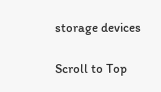storage devices

Scroll to Top